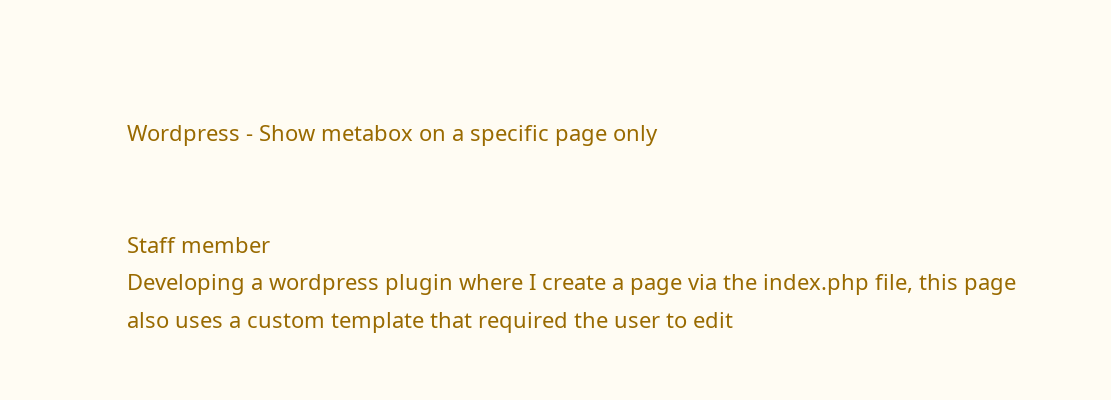Wordpress - Show metabox on a specific page only


Staff member
Developing a wordpress plugin where I create a page via the index.php file, this page also uses a custom template that required the user to edit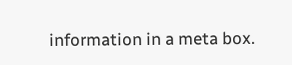information in a meta box.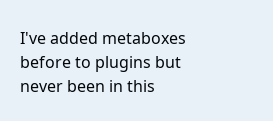I've added metaboxes before to plugins but never been in this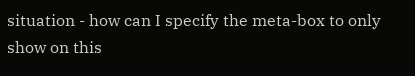situation - how can I specify the meta-box to only show on this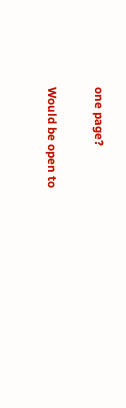one page?

Would be open to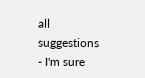all suggestions - I'm sure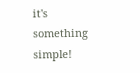it's something simple!